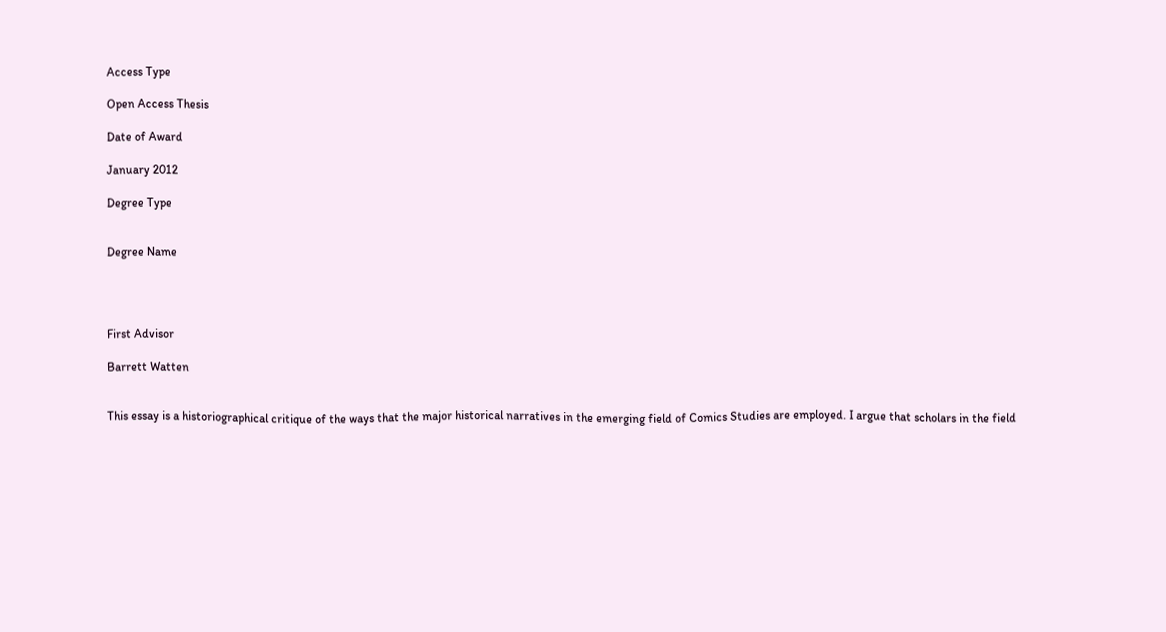Access Type

Open Access Thesis

Date of Award

January 2012

Degree Type


Degree Name




First Advisor

Barrett Watten


This essay is a historiographical critique of the ways that the major historical narratives in the emerging field of Comics Studies are employed. I argue that scholars in the field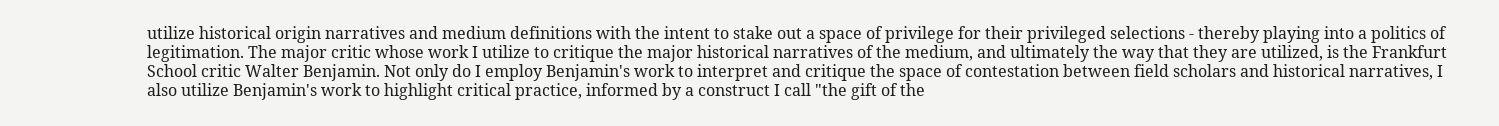utilize historical origin narratives and medium definitions with the intent to stake out a space of privilege for their privileged selections - thereby playing into a politics of legitimation. The major critic whose work I utilize to critique the major historical narratives of the medium, and ultimately the way that they are utilized, is the Frankfurt School critic Walter Benjamin. Not only do I employ Benjamin's work to interpret and critique the space of contestation between field scholars and historical narratives, I also utilize Benjamin's work to highlight critical practice, informed by a construct I call "the gift of the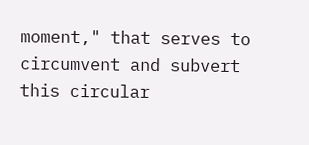moment," that serves to circumvent and subvert this circular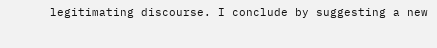legitimating discourse. I conclude by suggesting a new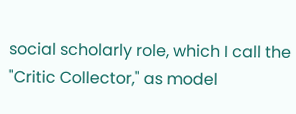social scholarly role, which I call the "Critic Collector," as model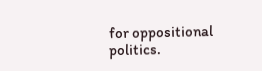for oppositional politics.